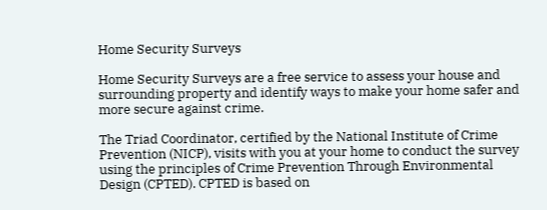Home Security Surveys

Home Security Surveys are a free service to assess your house and surrounding property and identify ways to make your home safer and more secure against crime.

The Triad Coordinator, certified by the National Institute of Crime Prevention (NICP), visits with you at your home to conduct the survey using the principles of Crime Prevention Through Environmental Design (CPTED). CPTED is based on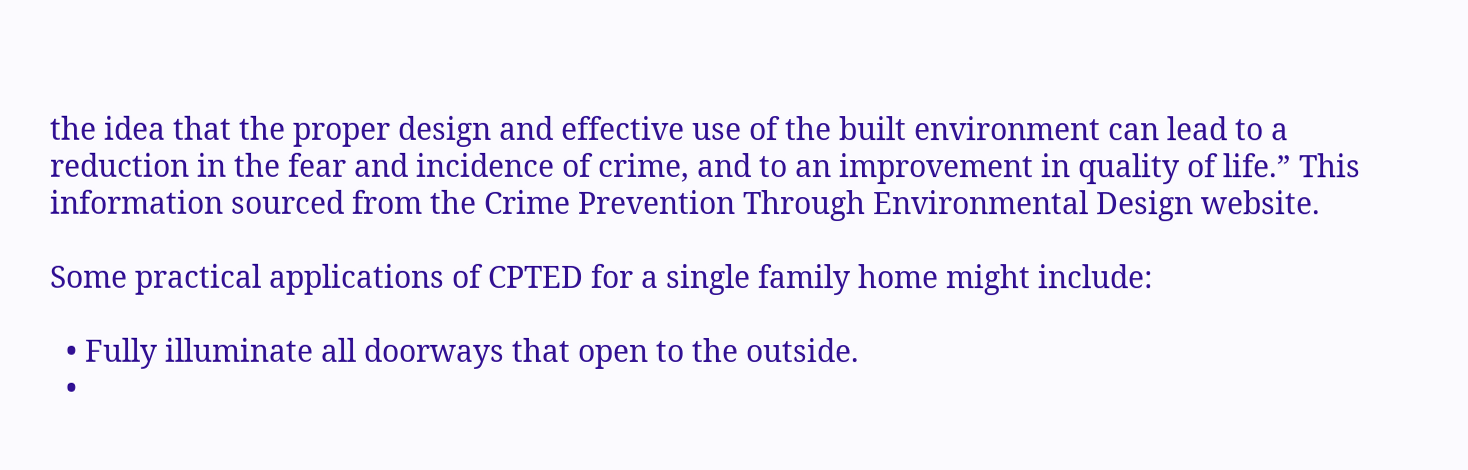the idea that the proper design and effective use of the built environment can lead to a reduction in the fear and incidence of crime, and to an improvement in quality of life.” This information sourced from the Crime Prevention Through Environmental Design website.

Some practical applications of CPTED for a single family home might include:

  • Fully illuminate all doorways that open to the outside.
  •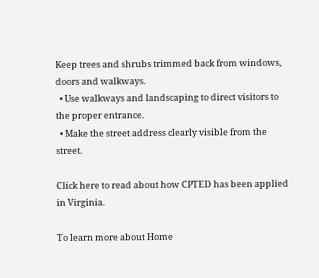Keep trees and shrubs trimmed back from windows, doors and walkways.
  • Use walkways and landscaping to direct visitors to the proper entrance.
  • Make the street address clearly visible from the street.

Click here to read about how CPTED has been applied in Virginia.

To learn more about Home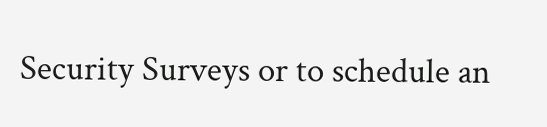Security Surveys or to schedule an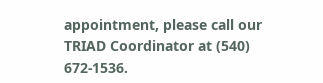appointment, please call our TRIAD Coordinator at (540) 672-1536.